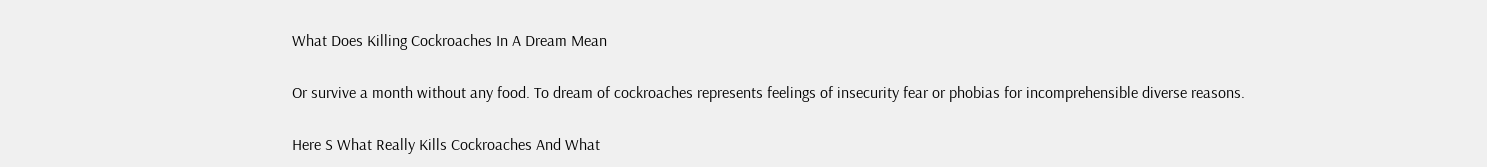What Does Killing Cockroaches In A Dream Mean

Or survive a month without any food. To dream of cockroaches represents feelings of insecurity fear or phobias for incomprehensible diverse reasons.

Here S What Really Kills Cockroaches And What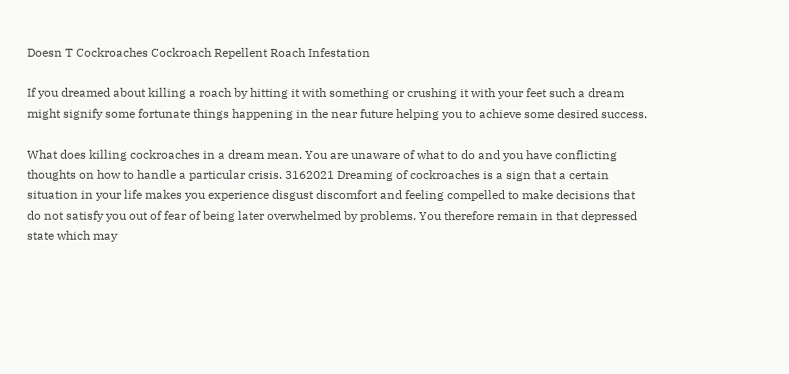Doesn T Cockroaches Cockroach Repellent Roach Infestation

If you dreamed about killing a roach by hitting it with something or crushing it with your feet such a dream might signify some fortunate things happening in the near future helping you to achieve some desired success.

What does killing cockroaches in a dream mean. You are unaware of what to do and you have conflicting thoughts on how to handle a particular crisis. 3162021 Dreaming of cockroaches is a sign that a certain situation in your life makes you experience disgust discomfort and feeling compelled to make decisions that do not satisfy you out of fear of being later overwhelmed by problems. You therefore remain in that depressed state which may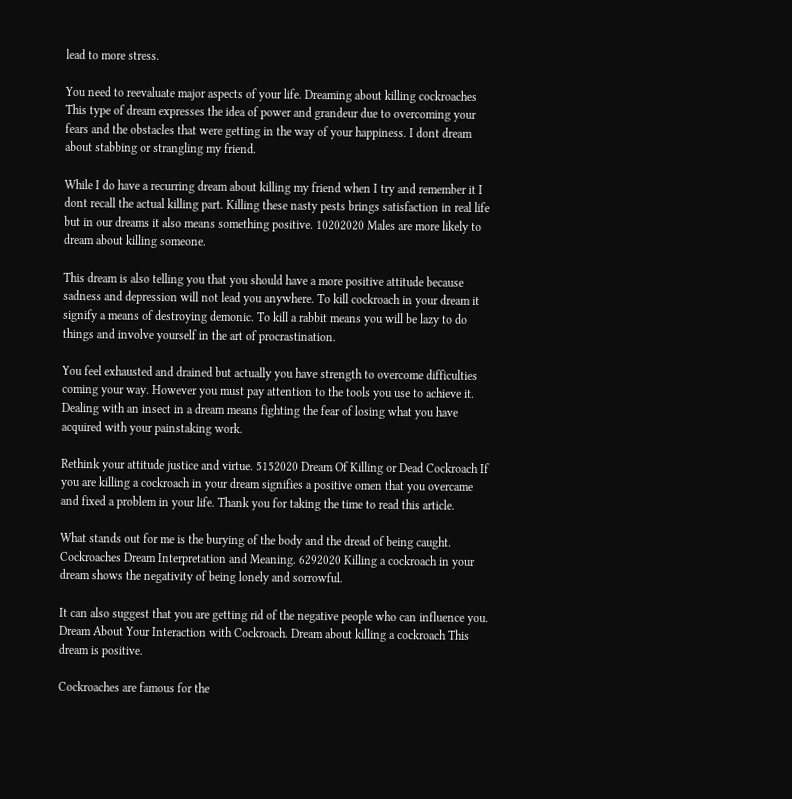lead to more stress.

You need to reevaluate major aspects of your life. Dreaming about killing cockroaches This type of dream expresses the idea of power and grandeur due to overcoming your fears and the obstacles that were getting in the way of your happiness. I dont dream about stabbing or strangling my friend.

While I do have a recurring dream about killing my friend when I try and remember it I dont recall the actual killing part. Killing these nasty pests brings satisfaction in real life but in our dreams it also means something positive. 10202020 Males are more likely to dream about killing someone.

This dream is also telling you that you should have a more positive attitude because sadness and depression will not lead you anywhere. To kill cockroach in your dream it signify a means of destroying demonic. To kill a rabbit means you will be lazy to do things and involve yourself in the art of procrastination.

You feel exhausted and drained but actually you have strength to overcome difficulties coming your way. However you must pay attention to the tools you use to achieve it. Dealing with an insect in a dream means fighting the fear of losing what you have acquired with your painstaking work.

Rethink your attitude justice and virtue. 5152020 Dream Of Killing or Dead Cockroach If you are killing a cockroach in your dream signifies a positive omen that you overcame and fixed a problem in your life. Thank you for taking the time to read this article.

What stands out for me is the burying of the body and the dread of being caught. Cockroaches Dream Interpretation and Meaning. 6292020 Killing a cockroach in your dream shows the negativity of being lonely and sorrowful.

It can also suggest that you are getting rid of the negative people who can influence you. Dream About Your Interaction with Cockroach. Dream about killing a cockroach This dream is positive.

Cockroaches are famous for the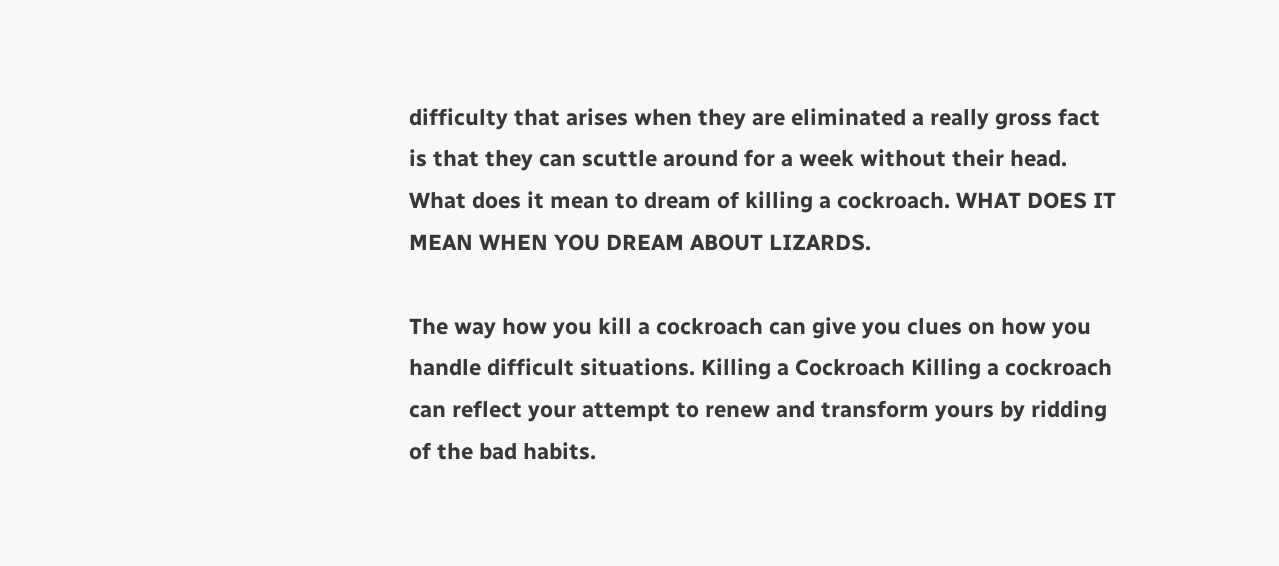difficulty that arises when they are eliminated a really gross fact is that they can scuttle around for a week without their head. What does it mean to dream of killing a cockroach. WHAT DOES IT MEAN WHEN YOU DREAM ABOUT LIZARDS.

The way how you kill a cockroach can give you clues on how you handle difficult situations. Killing a Cockroach Killing a cockroach can reflect your attempt to renew and transform yours by ridding of the bad habits.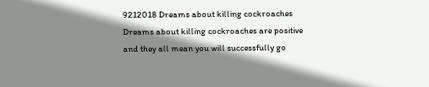9212018 Dreams about killing cockroaches Dreams about killing cockroaches are positive and they all mean you will successfully go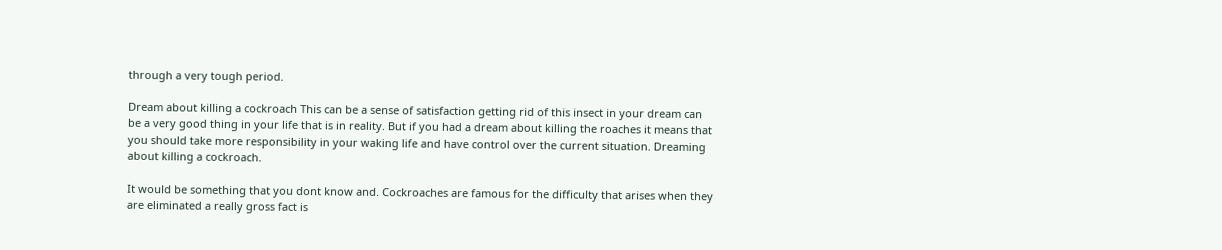through a very tough period.

Dream about killing a cockroach This can be a sense of satisfaction getting rid of this insect in your dream can be a very good thing in your life that is in reality. But if you had a dream about killing the roaches it means that you should take more responsibility in your waking life and have control over the current situation. Dreaming about killing a cockroach.

It would be something that you dont know and. Cockroaches are famous for the difficulty that arises when they are eliminated a really gross fact is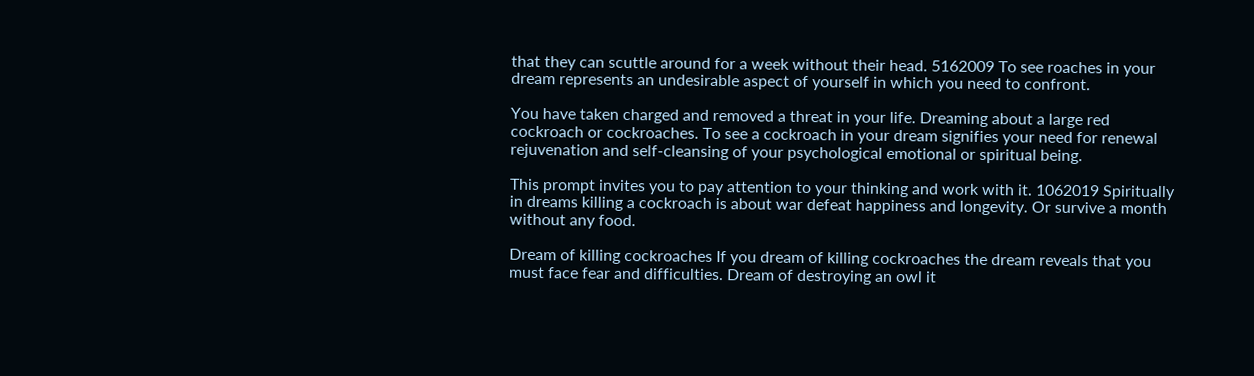that they can scuttle around for a week without their head. 5162009 To see roaches in your dream represents an undesirable aspect of yourself in which you need to confront.

You have taken charged and removed a threat in your life. Dreaming about a large red cockroach or cockroaches. To see a cockroach in your dream signifies your need for renewal rejuvenation and self-cleansing of your psychological emotional or spiritual being.

This prompt invites you to pay attention to your thinking and work with it. 1062019 Spiritually in dreams killing a cockroach is about war defeat happiness and longevity. Or survive a month without any food.

Dream of killing cockroaches If you dream of killing cockroaches the dream reveals that you must face fear and difficulties. Dream of destroying an owl it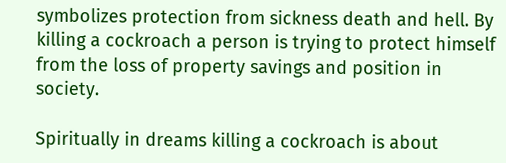symbolizes protection from sickness death and hell. By killing a cockroach a person is trying to protect himself from the loss of property savings and position in society.

Spiritually in dreams killing a cockroach is about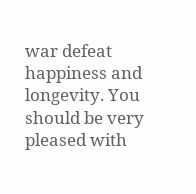war defeat happiness and longevity. You should be very pleased with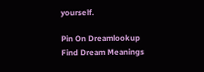yourself.

Pin On Dreamlookup Find Dream Meanings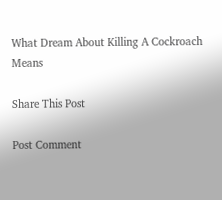What Dream About Killing A Cockroach Means

Share This Post

Post Comment